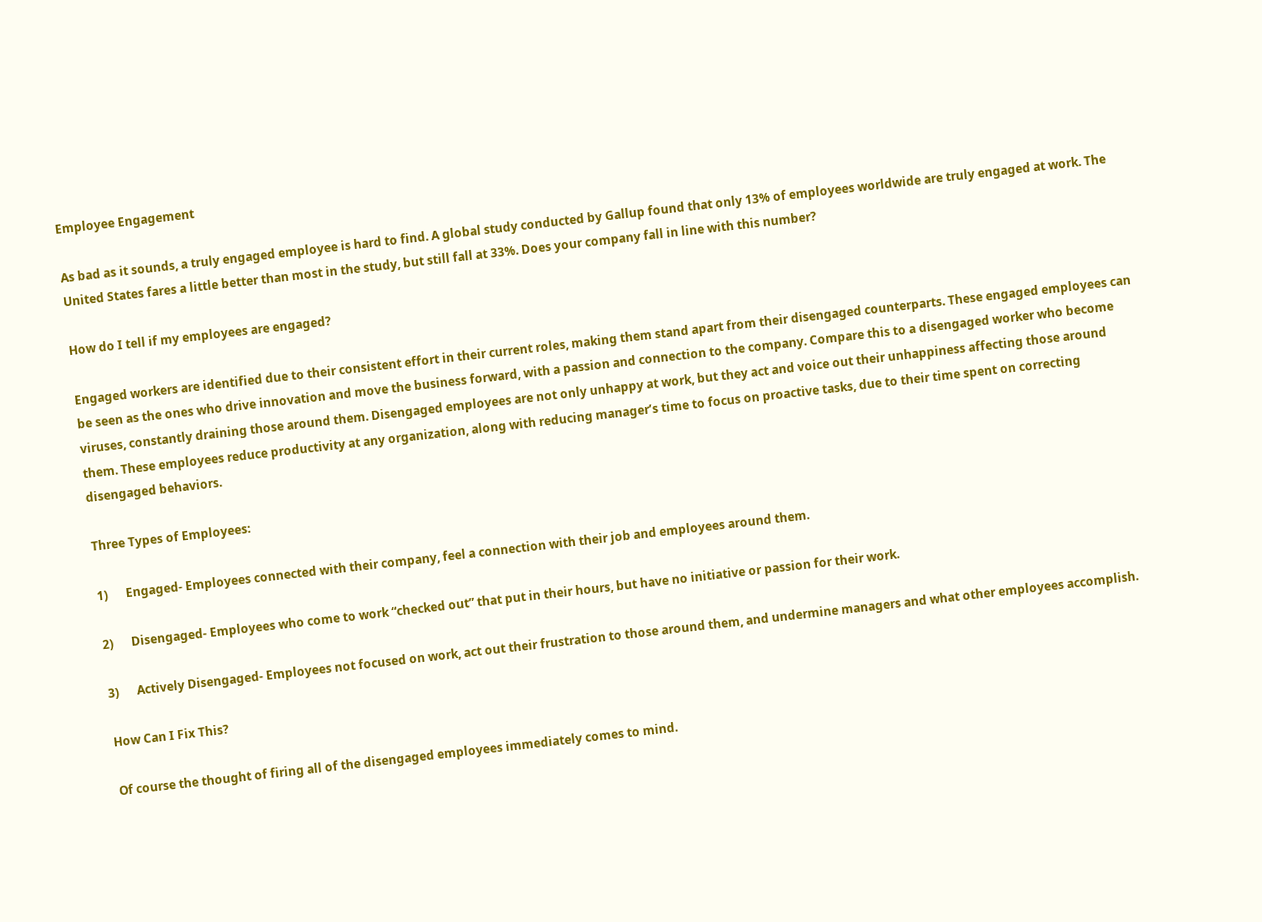Employee Engagement

As bad as it sounds, a truly engaged employee is hard to find. A global study conducted by Gallup found that only 13% of employees worldwide are truly engaged at work. The United States fares a little better than most in the study, but still fall at 33%. Does your company fall in line with this number?

How do I tell if my employees are engaged?

Engaged workers are identified due to their consistent effort in their current roles, making them stand apart from their disengaged counterparts. These engaged employees can be seen as the ones who drive innovation and move the business forward, with a passion and connection to the company. Compare this to a disengaged worker who become viruses, constantly draining those around them. Disengaged employees are not only unhappy at work, but they act and voice out their unhappiness affecting those around them. These employees reduce productivity at any organization, along with reducing manager’s time to focus on proactive tasks, due to their time spent on correcting disengaged behaviors.

Three Types of Employees:

1)      Engaged- Employees connected with their company, feel a connection with their job and employees around them.

2)      Disengaged- Employees who come to work “checked out” that put in their hours, but have no initiative or passion for their work.

3)      Actively Disengaged- Employees not focused on work, act out their frustration to those around them, and undermine managers and what other employees accomplish.

How Can I Fix This?

Of course the thought of firing all of the disengaged employees immediately comes to mind.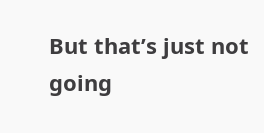But that’s just not going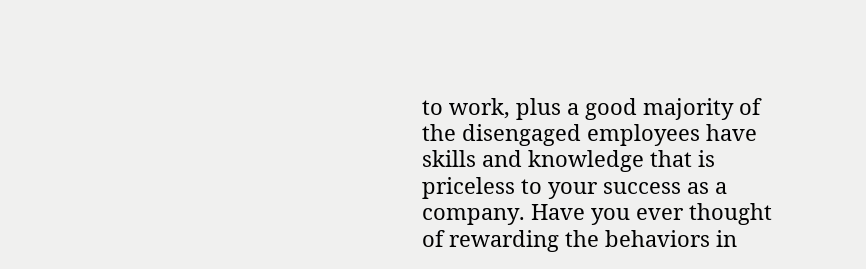to work, plus a good majority of the disengaged employees have skills and knowledge that is priceless to your success as a company. Have you ever thought of rewarding the behaviors in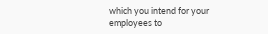which you intend for your employees to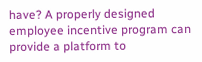have? A properly designed employee incentive program can provide a platform to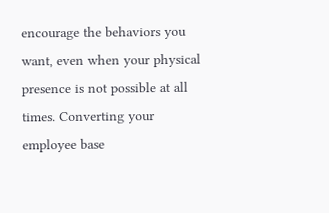encourage the behaviors you want, even when your physical presence is not possible at all times. Converting your employee base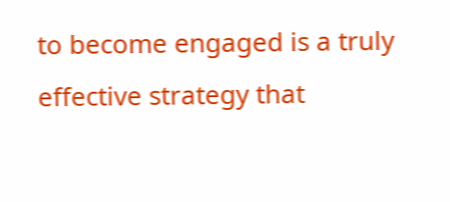to become engaged is a truly effective strategy that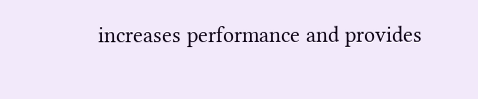increases performance and provides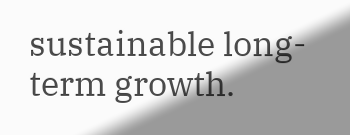sustainable long-term growth.